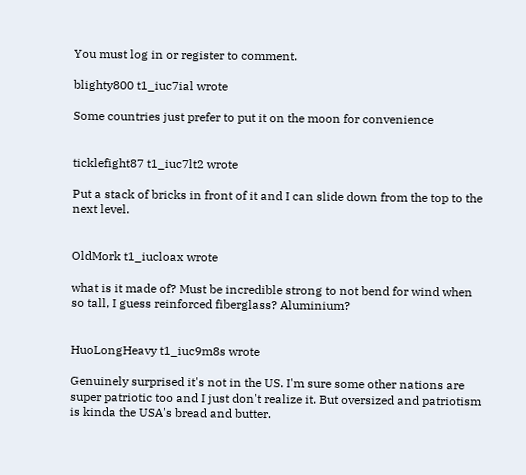You must log in or register to comment.

blighty800 t1_iuc7ial wrote

Some countries just prefer to put it on the moon for convenience


ticklefight87 t1_iuc7lt2 wrote

Put a stack of bricks in front of it and I can slide down from the top to the next level.


OldMork t1_iucloax wrote

what is it made of? Must be incredible strong to not bend for wind when so tall, I guess reinforced fiberglass? Aluminium?


HuoLongHeavy t1_iuc9m8s wrote

Genuinely surprised it's not in the US. I'm sure some other nations are super patriotic too and I just don't realize it. But oversized and patriotism is kinda the USA's bread and butter.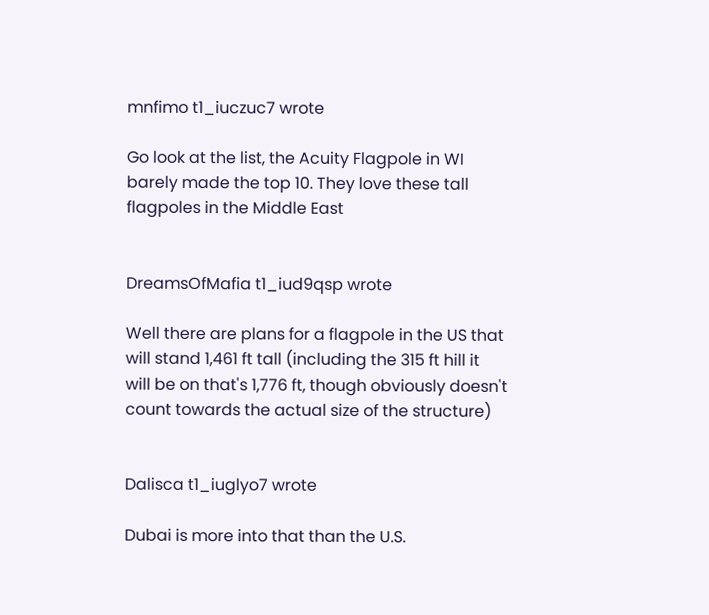mnfimo t1_iuczuc7 wrote

Go look at the list, the Acuity Flagpole in WI barely made the top 10. They love these tall flagpoles in the Middle East


DreamsOfMafia t1_iud9qsp wrote

Well there are plans for a flagpole in the US that will stand 1,461 ft tall (including the 315 ft hill it will be on that's 1,776 ft, though obviously doesn't count towards the actual size of the structure)


Dalisca t1_iuglyo7 wrote

Dubai is more into that than the U.S.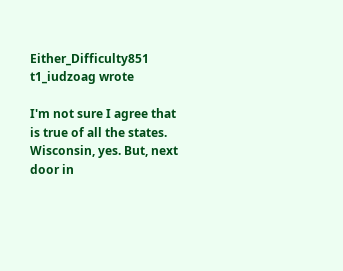Either_Difficulty851 t1_iudzoag wrote

I'm not sure I agree that is true of all the states. Wisconsin, yes. But, next door in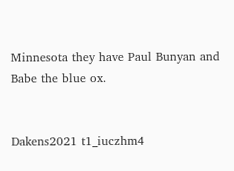Minnesota they have Paul Bunyan and Babe the blue ox.


Dakens2021 t1_iuczhm4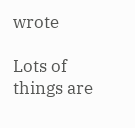wrote

Lots of things are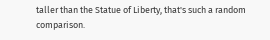taller than the Statue of Liberty, that's such a random comparison.